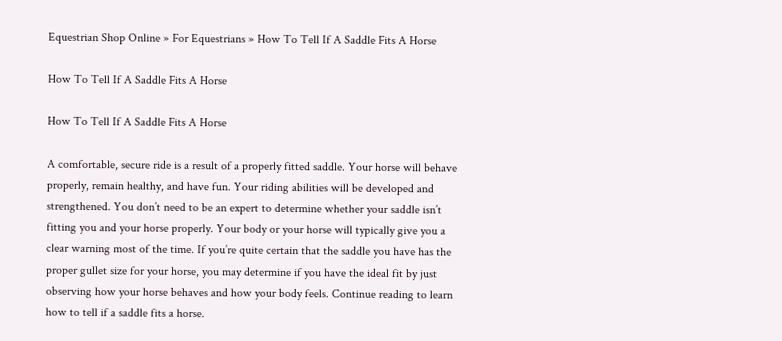Equestrian Shop Online » For Equestrians » How To Tell If A Saddle Fits A Horse

How To Tell If A Saddle Fits A Horse

How To Tell If A Saddle Fits A Horse

A comfortable, secure ride is a result of a properly fitted saddle. Your horse will behave properly, remain healthy, and have fun. Your riding abilities will be developed and strengthened. You don’t need to be an expert to determine whether your saddle isn’t fitting you and your horse properly. Your body or your horse will typically give you a clear warning most of the time. If you’re quite certain that the saddle you have has the proper gullet size for your horse, you may determine if you have the ideal fit by just observing how your horse behaves and how your body feels. Continue reading to learn how to tell if a saddle fits a horse.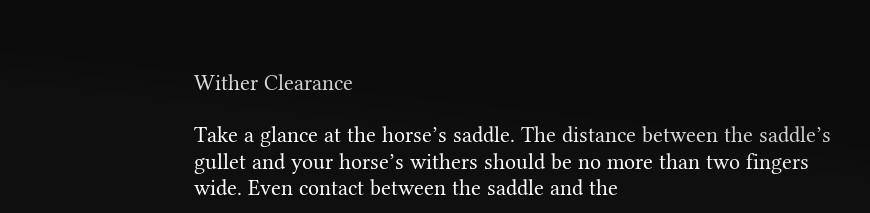Wither Clearance

Take a glance at the horse’s saddle. The distance between the saddle’s gullet and your horse’s withers should be no more than two fingers wide. Even contact between the saddle and the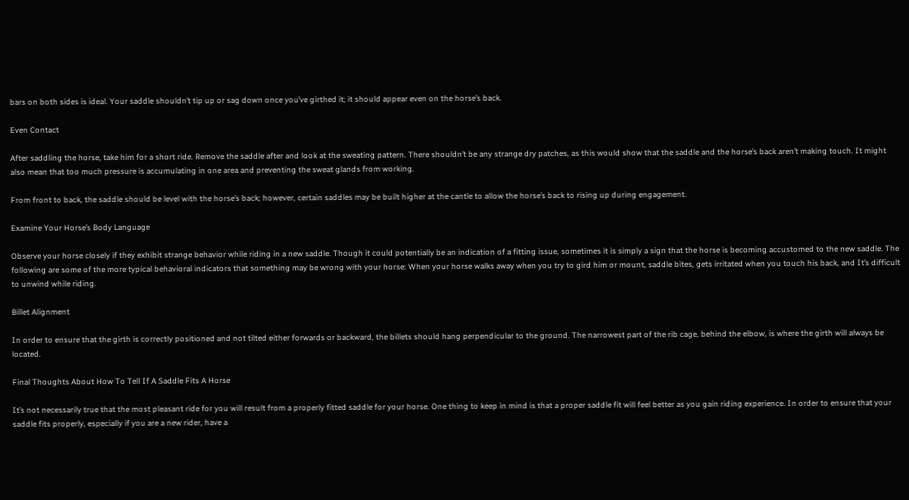bars on both sides is ideal. Your saddle shouldn’t tip up or sag down once you’ve girthed it; it should appear even on the horse’s back.

Even Contact

After saddling the horse, take him for a short ride. Remove the saddle after and look at the sweating pattern. There shouldn’t be any strange dry patches, as this would show that the saddle and the horse’s back aren’t making touch. It might also mean that too much pressure is accumulating in one area and preventing the sweat glands from working.

From front to back, the saddle should be level with the horse’s back; however, certain saddles may be built higher at the cantle to allow the horse’s back to rising up during engagement.

Examine Your Horse’s Body Language

Observe your horse closely if they exhibit strange behavior while riding in a new saddle. Though it could potentially be an indication of a fitting issue, sometimes it is simply a sign that the horse is becoming accustomed to the new saddle. The following are some of the more typical behavioral indicators that something may be wrong with your horse: When your horse walks away when you try to gird him or mount, saddle bites, gets irritated when you touch his back, and It’s difficult to unwind while riding.

Billet Alignment

In order to ensure that the girth is correctly positioned and not tilted either forwards or backward, the billets should hang perpendicular to the ground. The narrowest part of the rib cage, behind the elbow, is where the girth will always be located.

Final Thoughts About How To Tell If A Saddle Fits A Horse

It’s not necessarily true that the most pleasant ride for you will result from a properly fitted saddle for your horse. One thing to keep in mind is that a proper saddle fit will feel better as you gain riding experience. In order to ensure that your saddle fits properly, especially if you are a new rider, have a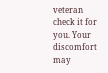veteran check it for you. Your discomfort may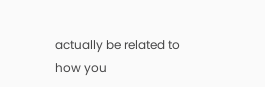actually be related to how you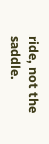ride, not the saddle.